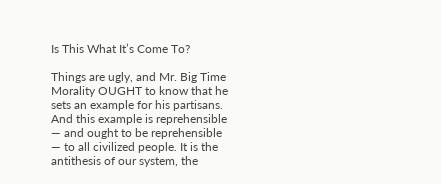Is This What It’s Come To?

Things are ugly, and Mr. Big Time Morality OUGHT to know that he sets an example for his partisans. And this example is reprehensible — and ought to be reprehensible — to all civilized people. It is the antithesis of our system, the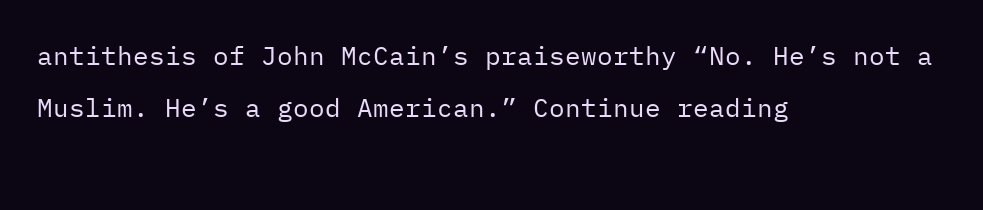antithesis of John McCain’s praiseworthy “No. He’s not a Muslim. He’s a good American.” Continue reading